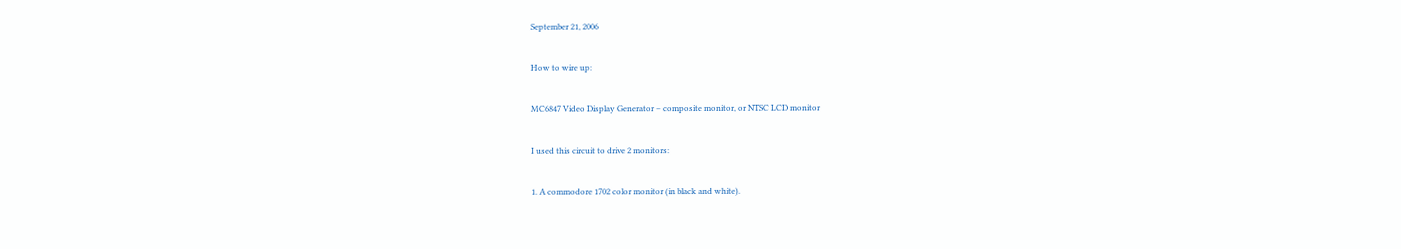September 21, 2006


How to wire up:


MC6847 Video Display Generator – composite monitor, or NTSC LCD monitor


I used this circuit to drive 2 monitors:


1. A commodore 1702 color monitor (in black and white).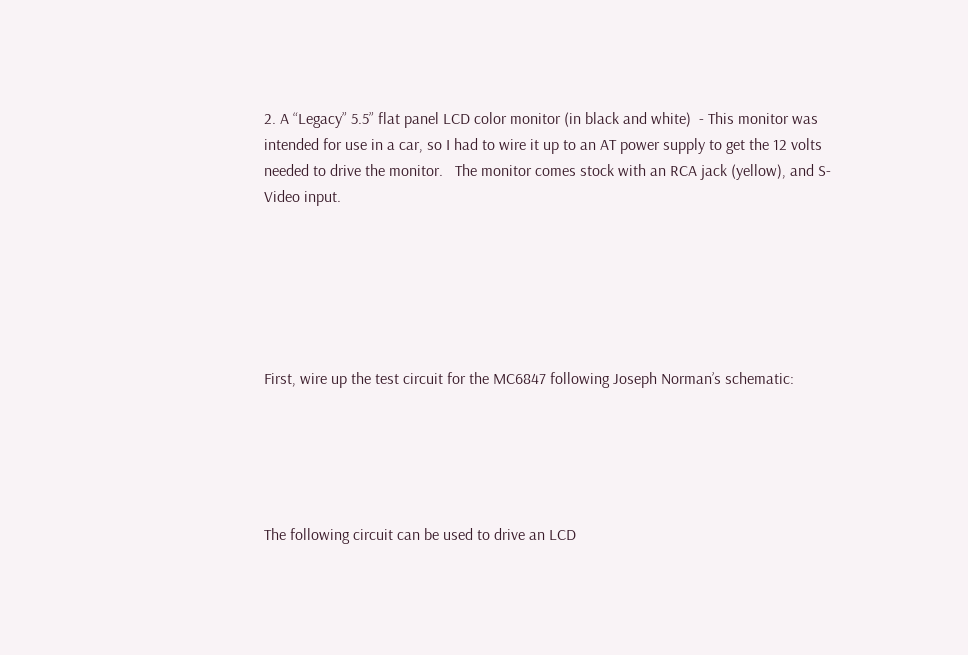2. A “Legacy” 5.5” flat panel LCD color monitor (in black and white)  - This monitor was intended for use in a car, so I had to wire it up to an AT power supply to get the 12 volts needed to drive the monitor.   The monitor comes stock with an RCA jack (yellow), and S-Video input.






First, wire up the test circuit for the MC6847 following Joseph Norman’s schematic:





The following circuit can be used to drive an LCD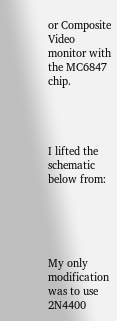or Composite Video monitor with the MC6847 chip.




I lifted the schematic below from:





My only modification was to use 2N4400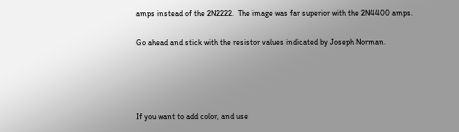amps instead of the 2N2222.  The image was far superior with the 2N4400 amps.

Go ahead and stick with the resistor values indicated by Joseph Norman.




If you want to add color, and use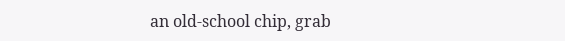an old-school chip, grab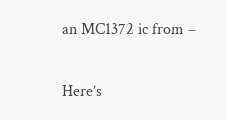an MC1372 ic from –


Here’s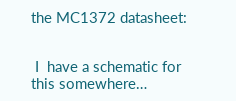the MC1372 datasheet:


 I  have a schematic for this somewhere…